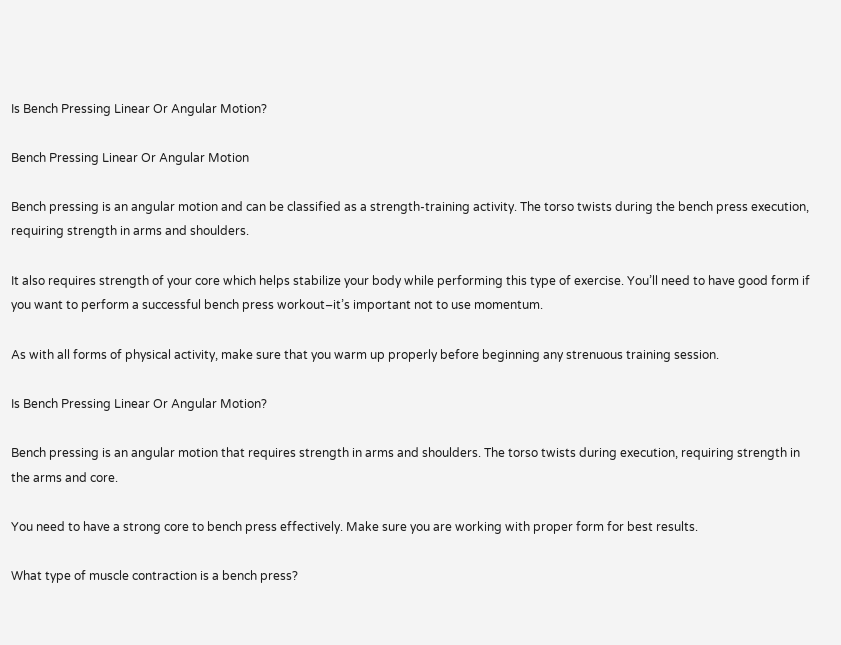Is Bench Pressing Linear Or Angular Motion?

Bench Pressing Linear Or Angular Motion

Bench pressing is an angular motion and can be classified as a strength-training activity. The torso twists during the bench press execution, requiring strength in arms and shoulders.

It also requires strength of your core which helps stabilize your body while performing this type of exercise. You’ll need to have good form if you want to perform a successful bench press workout–it’s important not to use momentum.

As with all forms of physical activity, make sure that you warm up properly before beginning any strenuous training session.

Is Bench Pressing Linear Or Angular Motion?

Bench pressing is an angular motion that requires strength in arms and shoulders. The torso twists during execution, requiring strength in the arms and core.

You need to have a strong core to bench press effectively. Make sure you are working with proper form for best results.

What type of muscle contraction is a bench press?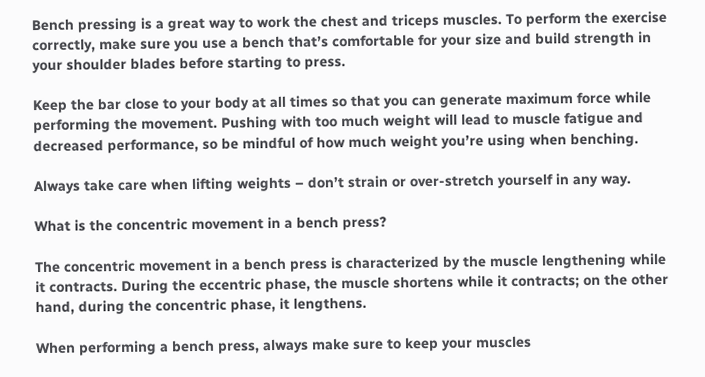Bench pressing is a great way to work the chest and triceps muscles. To perform the exercise correctly, make sure you use a bench that’s comfortable for your size and build strength in your shoulder blades before starting to press.

Keep the bar close to your body at all times so that you can generate maximum force while performing the movement. Pushing with too much weight will lead to muscle fatigue and decreased performance, so be mindful of how much weight you’re using when benching.

Always take care when lifting weights – don’t strain or over-stretch yourself in any way.

What is the concentric movement in a bench press?

The concentric movement in a bench press is characterized by the muscle lengthening while it contracts. During the eccentric phase, the muscle shortens while it contracts; on the other hand, during the concentric phase, it lengthens.

When performing a bench press, always make sure to keep your muscles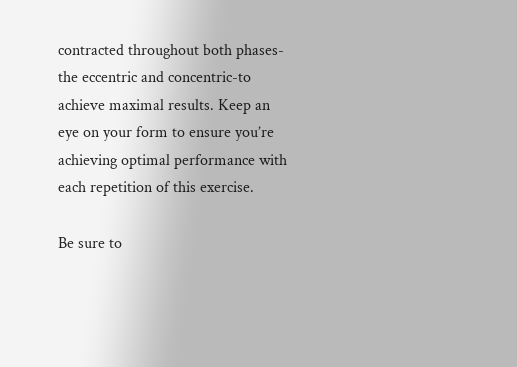contracted throughout both phases-the eccentric and concentric-to achieve maximal results. Keep an eye on your form to ensure you’re achieving optimal performance with each repetition of this exercise.

Be sure to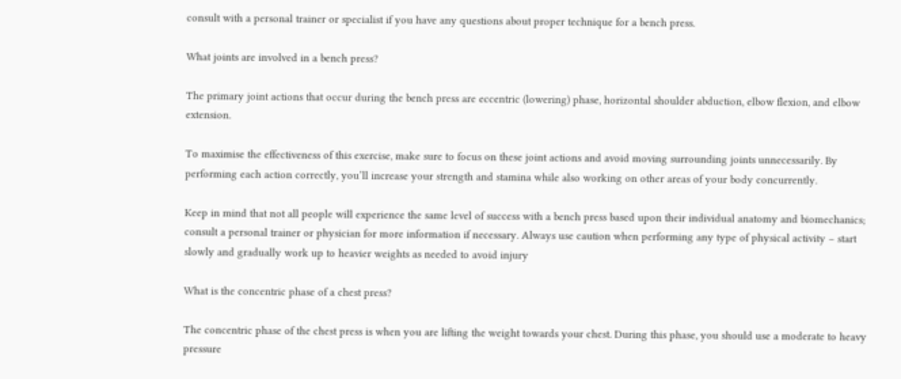consult with a personal trainer or specialist if you have any questions about proper technique for a bench press.

What joints are involved in a bench press?

The primary joint actions that occur during the bench press are eccentric (lowering) phase, horizontal shoulder abduction, elbow flexion, and elbow extension.

To maximise the effectiveness of this exercise, make sure to focus on these joint actions and avoid moving surrounding joints unnecessarily. By performing each action correctly, you’ll increase your strength and stamina while also working on other areas of your body concurrently.

Keep in mind that not all people will experience the same level of success with a bench press based upon their individual anatomy and biomechanics; consult a personal trainer or physician for more information if necessary. Always use caution when performing any type of physical activity – start slowly and gradually work up to heavier weights as needed to avoid injury

What is the concentric phase of a chest press?

The concentric phase of the chest press is when you are lifting the weight towards your chest. During this phase, you should use a moderate to heavy pressure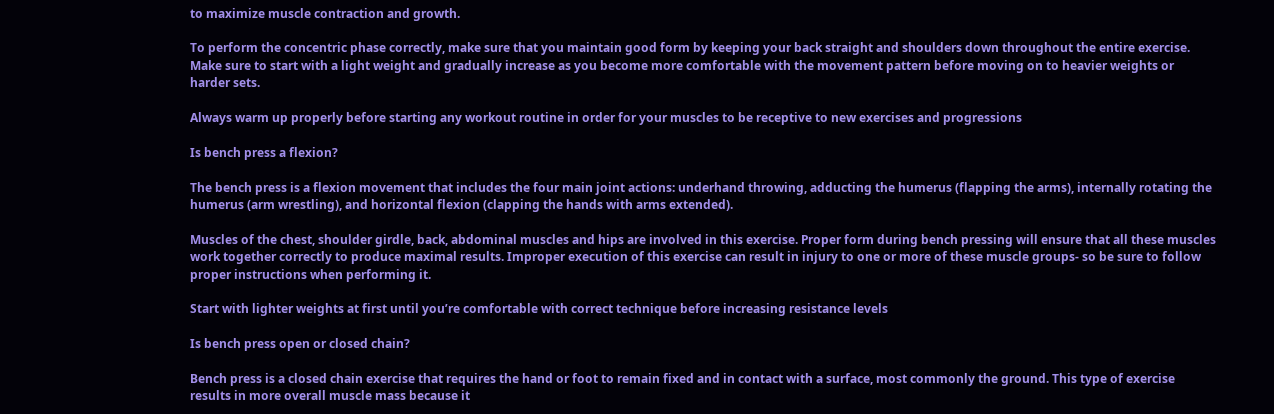to maximize muscle contraction and growth.

To perform the concentric phase correctly, make sure that you maintain good form by keeping your back straight and shoulders down throughout the entire exercise. Make sure to start with a light weight and gradually increase as you become more comfortable with the movement pattern before moving on to heavier weights or harder sets.

Always warm up properly before starting any workout routine in order for your muscles to be receptive to new exercises and progressions

Is bench press a flexion?

The bench press is a flexion movement that includes the four main joint actions: underhand throwing, adducting the humerus (flapping the arms), internally rotating the humerus (arm wrestling), and horizontal flexion (clapping the hands with arms extended).

Muscles of the chest, shoulder girdle, back, abdominal muscles and hips are involved in this exercise. Proper form during bench pressing will ensure that all these muscles work together correctly to produce maximal results. Improper execution of this exercise can result in injury to one or more of these muscle groups- so be sure to follow proper instructions when performing it.

Start with lighter weights at first until you’re comfortable with correct technique before increasing resistance levels

Is bench press open or closed chain?

Bench press is a closed chain exercise that requires the hand or foot to remain fixed and in contact with a surface, most commonly the ground. This type of exercise results in more overall muscle mass because it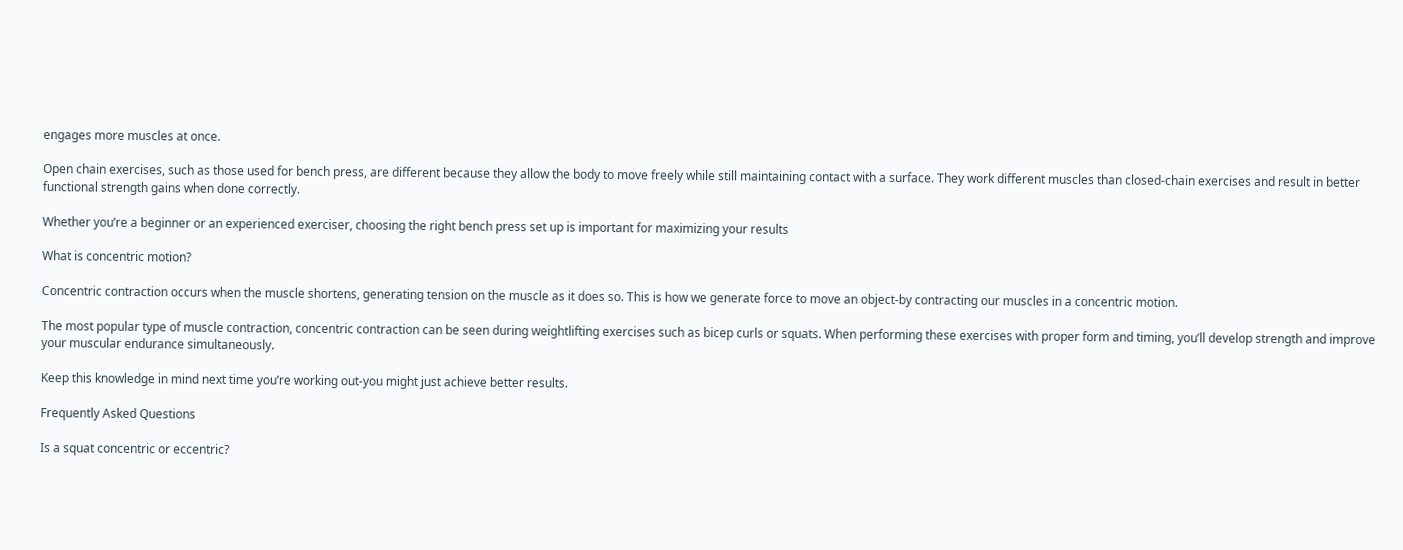engages more muscles at once.

Open chain exercises, such as those used for bench press, are different because they allow the body to move freely while still maintaining contact with a surface. They work different muscles than closed-chain exercises and result in better functional strength gains when done correctly.

Whether you’re a beginner or an experienced exerciser, choosing the right bench press set up is important for maximizing your results

What is concentric motion?

Concentric contraction occurs when the muscle shortens, generating tension on the muscle as it does so. This is how we generate force to move an object-by contracting our muscles in a concentric motion.

The most popular type of muscle contraction, concentric contraction can be seen during weightlifting exercises such as bicep curls or squats. When performing these exercises with proper form and timing, you’ll develop strength and improve your muscular endurance simultaneously.

Keep this knowledge in mind next time you’re working out-you might just achieve better results.

Frequently Asked Questions

Is a squat concentric or eccentric?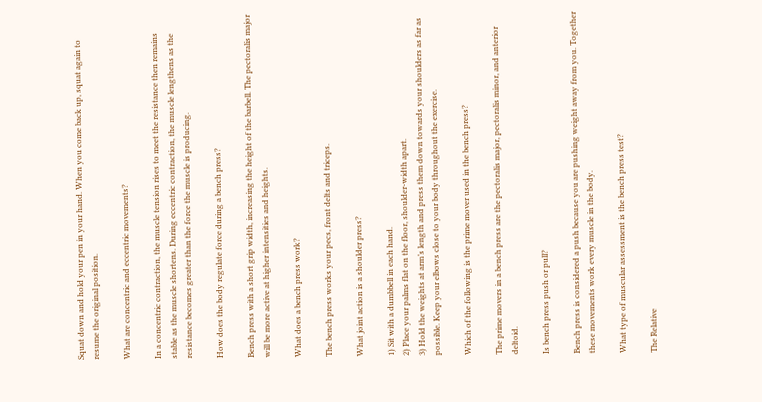Squat down and hold your pen in your hand. When you come back up, squat again to resume the original position.

What are concentric and eccentric movements?

In a concentric contraction, the muscle tension rises to meet the resistance then remains stable as the muscle shortens. During eccentric contraction, the muscle lengthens as the resistance becomes greater than the force the muscle is producing.

How does the body regulate force during a bench press?

Bench press with a short grip width, increasing the height of the barbell. The pectoralis major will be more active at higher intensities and heights.

What does a bench press work?

The bench press works your pecs, front delts and triceps.

What joint action is a shoulder press?

1) Sit with a dumbbell in each hand.
2) Place your palms flat on the floor, shoulder-width apart.
3) Hold the weights at arm’s length and press them down towards your shoulders as far as possible. Keep your elbows close to your body throughout the exercise.

Which of the following is the prime mover used in the bench press?

The prime movers in a bench press are the pectoralis major, pectoralis minor, and anterior deltoid.

Is bench press push or pull?

Bench press is considered a push because you are pushing weight away from you. Together these movements work every muscle in the body.

What type of muscular assessment is the bench press test?

The Relative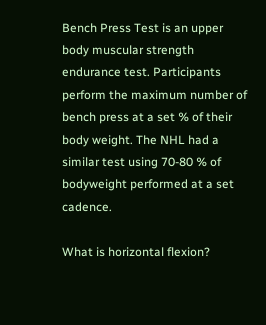Bench Press Test is an upper body muscular strength endurance test. Participants perform the maximum number of bench press at a set % of their body weight. The NHL had a similar test using 70-80 % of bodyweight performed at a set cadence.

What is horizontal flexion?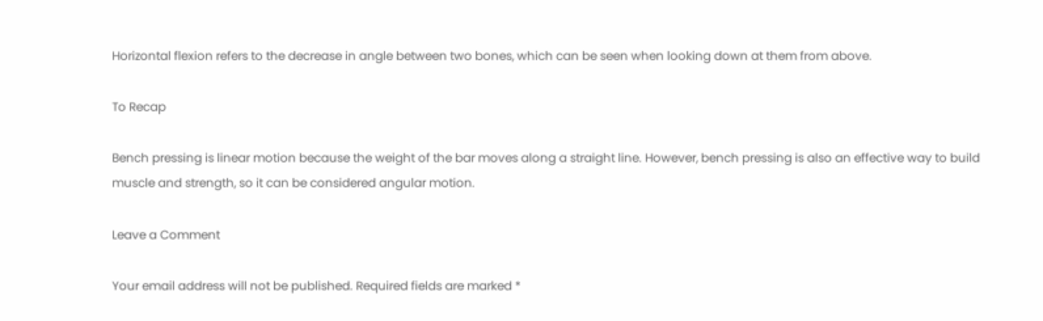Horizontal flexion refers to the decrease in angle between two bones, which can be seen when looking down at them from above.

To Recap

Bench pressing is linear motion because the weight of the bar moves along a straight line. However, bench pressing is also an effective way to build muscle and strength, so it can be considered angular motion.

Leave a Comment

Your email address will not be published. Required fields are marked *